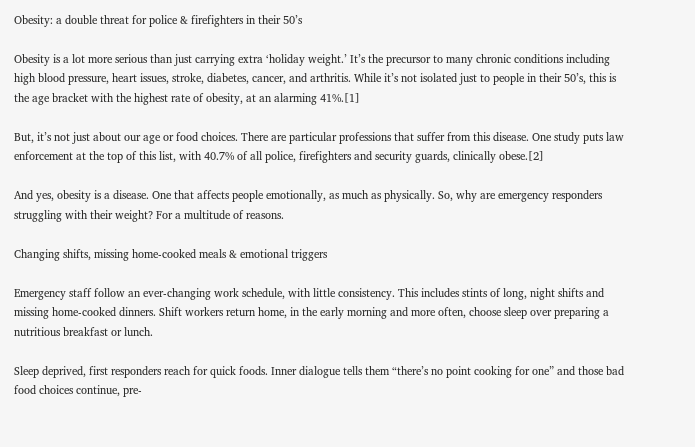Obesity: a double threat for police & firefighters in their 50’s

Obesity is a lot more serious than just carrying extra ‘holiday weight.’ It’s the precursor to many chronic conditions including high blood pressure, heart issues, stroke, diabetes, cancer, and arthritis. While it’s not isolated just to people in their 50’s, this is the age bracket with the highest rate of obesity, at an alarming 41%.[1]

But, it’s not just about our age or food choices. There are particular professions that suffer from this disease. One study puts law enforcement at the top of this list, with 40.7% of all police, firefighters and security guards, clinically obese.[2]

And yes, obesity is a disease. One that affects people emotionally, as much as physically. So, why are emergency responders struggling with their weight? For a multitude of reasons.

Changing shifts, missing home-cooked meals & emotional triggers

Emergency staff follow an ever-changing work schedule, with little consistency. This includes stints of long, night shifts and missing home-cooked dinners. Shift workers return home, in the early morning and more often, choose sleep over preparing a nutritious breakfast or lunch.

Sleep deprived, first responders reach for quick foods. Inner dialogue tells them “there’s no point cooking for one” and those bad food choices continue, pre-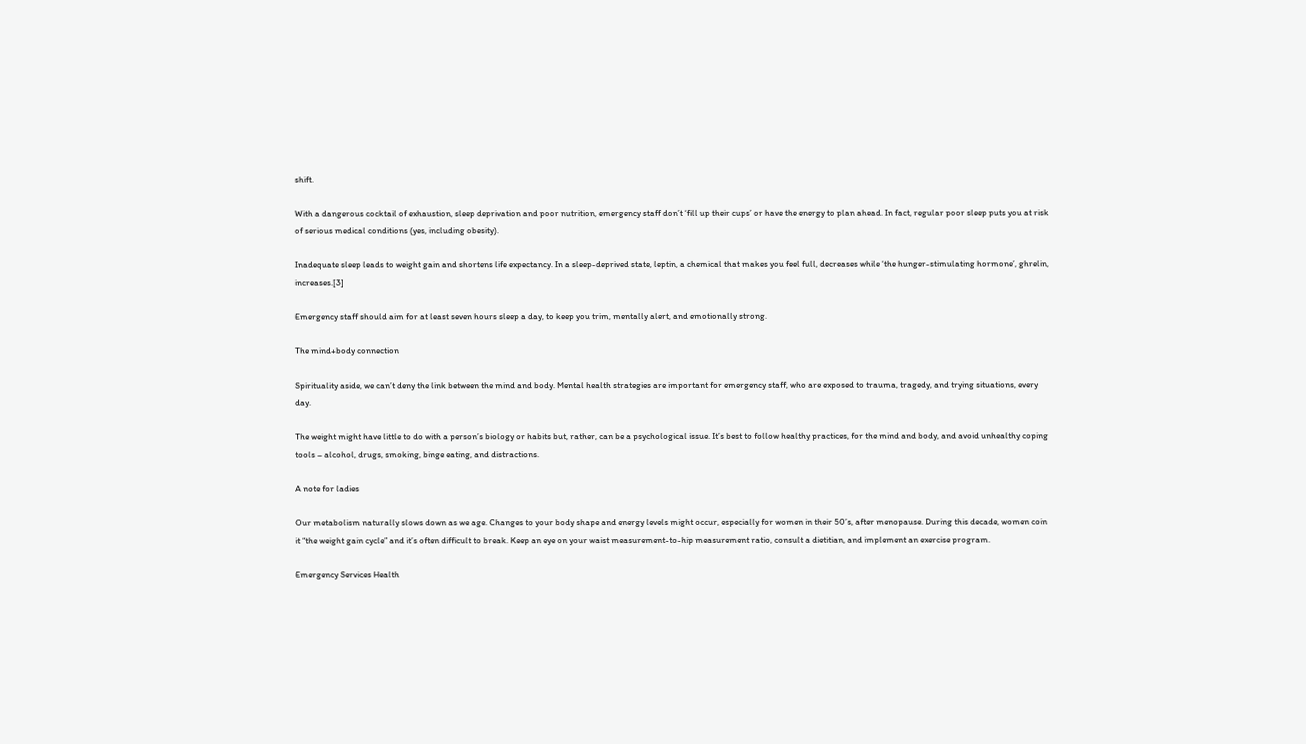shift.

With a dangerous cocktail of exhaustion, sleep deprivation and poor nutrition, emergency staff don’t ‘fill up their cups’ or have the energy to plan ahead. In fact, regular poor sleep puts you at risk of serious medical conditions (yes, including obesity).

Inadequate sleep leads to weight gain and shortens life expectancy. In a sleep-deprived state, leptin, a chemical that makes you feel full, decreases while ‘the hunger-stimulating hormone’, ghrelin, increases.[3]

Emergency staff should aim for at least seven hours sleep a day, to keep you trim, mentally alert, and emotionally strong.

The mind+body connection

Spirituality aside, we can’t deny the link between the mind and body. Mental health strategies are important for emergency staff, who are exposed to trauma, tragedy, and trying situations, every day.

The weight might have little to do with a person’s biology or habits but, rather, can be a psychological issue. It’s best to follow healthy practices, for the mind and body, and avoid unhealthy coping tools – alcohol, drugs, smoking, binge eating, and distractions.

A note for ladies

Our metabolism naturally slows down as we age. Changes to your body shape and energy levels might occur, especially for women in their 50’s, after menopause. During this decade, women coin it “the weight gain cycle” and it’s often difficult to break. Keep an eye on your waist measurement-to-hip measurement ratio, consult a dietitian, and implement an exercise program.

Emergency Services Health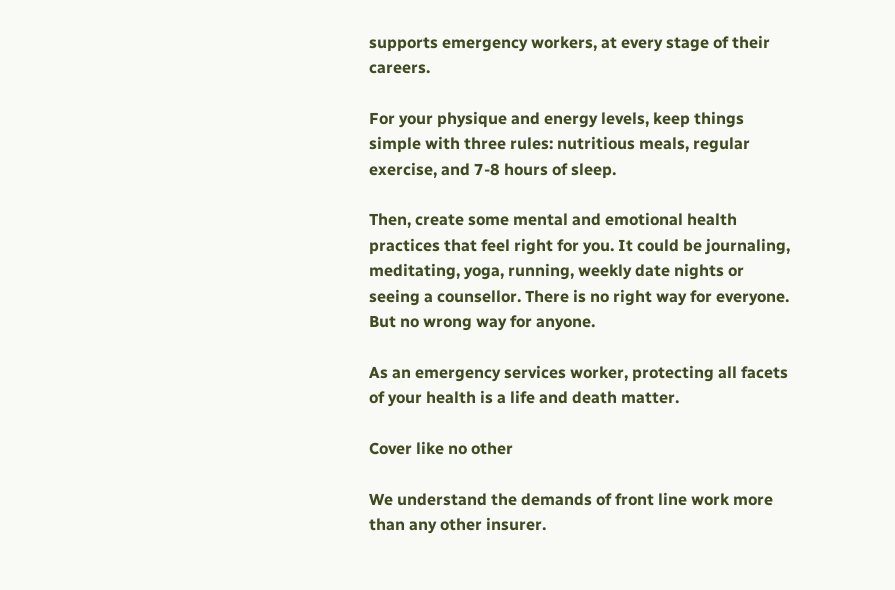supports emergency workers, at every stage of their careers.

For your physique and energy levels, keep things simple with three rules: nutritious meals, regular exercise, and 7-8 hours of sleep.

Then, create some mental and emotional health practices that feel right for you. It could be journaling, meditating, yoga, running, weekly date nights or seeing a counsellor. There is no right way for everyone. But no wrong way for anyone.

As an emergency services worker, protecting all facets of your health is a life and death matter.

Cover like no other

We understand the demands of front line work more than any other insurer.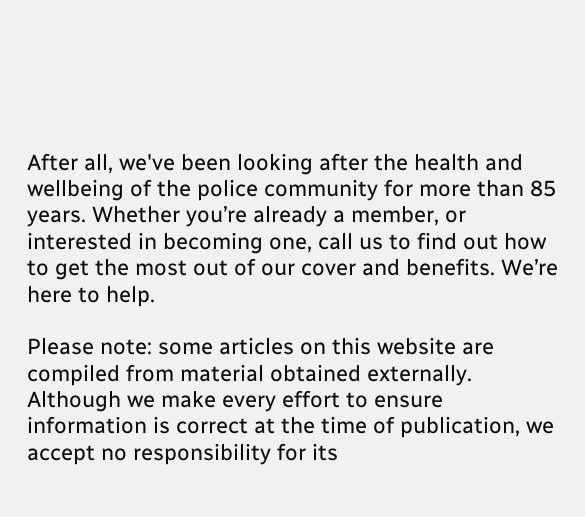After all, we've been looking after the health and wellbeing of the police community for more than 85 years. Whether you’re already a member, or interested in becoming one, call us to find out how to get the most out of our cover and benefits. We’re here to help.

Please note: some articles on this website are compiled from material obtained externally. Although we make every effort to ensure information is correct at the time of publication, we accept no responsibility for its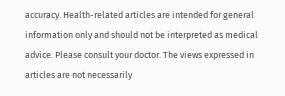accuracy. Health-related articles are intended for general information only and should not be interpreted as medical advice. Please consult your doctor. The views expressed in articles are not necessarily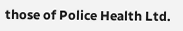those of Police Health Ltd.